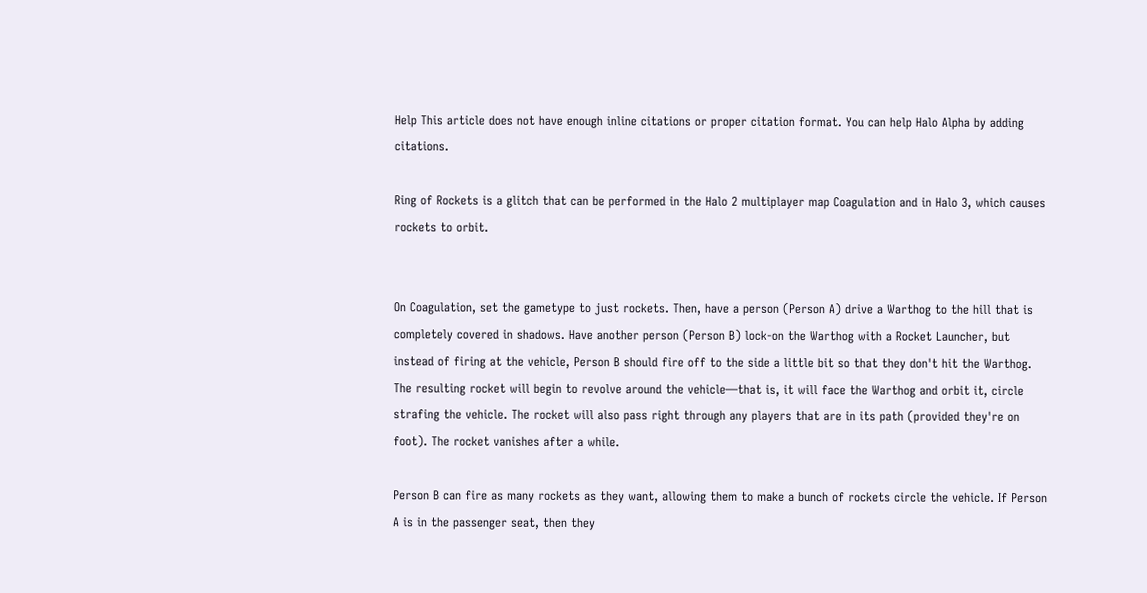Help This article does not have enough inline citations or proper citation format. You can help Halo Alpha by adding citations.

Ring of Rockets is a glitch that can be performed in the Halo 2 multiplayer map Coagulation and in Halo 3, which causes rockets to orbit.


On Coagulation, set the gametype to just rockets. Then, have a person (Person A) drive a Warthog to the hill that is completely covered in shadows. Have another person (Person B) lock-on the Warthog with a Rocket Launcher, but instead of firing at the vehicle, Person B should fire off to the side a little bit so that they don't hit the Warthog. The resulting rocket will begin to revolve around the vehicle—that is, it will face the Warthog and orbit it, circle strafing the vehicle. The rocket will also pass right through any players that are in its path (provided they're on foot). The rocket vanishes after a while.

Person B can fire as many rockets as they want, allowing them to make a bunch of rockets circle the vehicle. If Person A is in the passenger seat, then they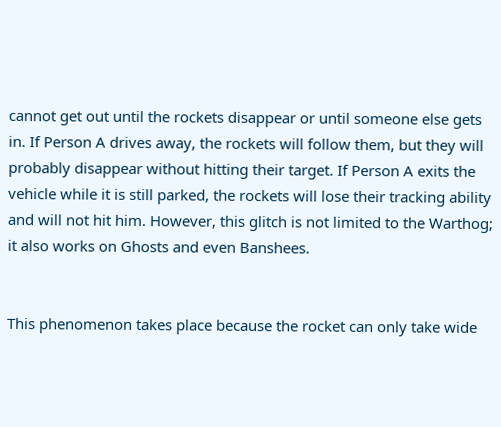cannot get out until the rockets disappear or until someone else gets in. If Person A drives away, the rockets will follow them, but they will probably disappear without hitting their target. If Person A exits the vehicle while it is still parked, the rockets will lose their tracking ability and will not hit him. However, this glitch is not limited to the Warthog; it also works on Ghosts and even Banshees.


This phenomenon takes place because the rocket can only take wide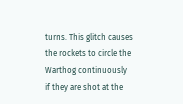turns. This glitch causes the rockets to circle the Warthog continuously if they are shot at the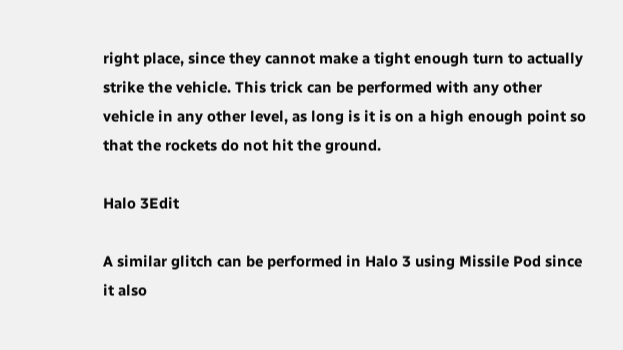right place, since they cannot make a tight enough turn to actually strike the vehicle. This trick can be performed with any other vehicle in any other level, as long is it is on a high enough point so that the rockets do not hit the ground.

Halo 3Edit

A similar glitch can be performed in Halo 3 using Missile Pod since it also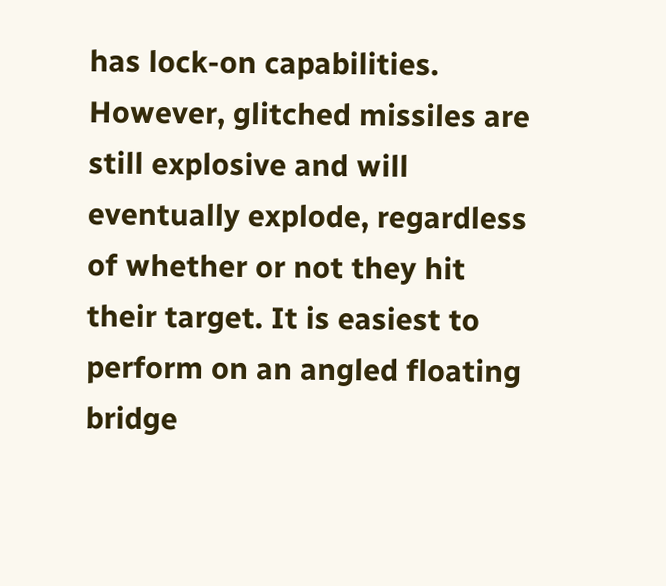has lock-on capabilities. However, glitched missiles are still explosive and will eventually explode, regardless of whether or not they hit their target. It is easiest to perform on an angled floating bridge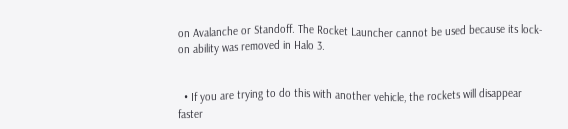on Avalanche or Standoff. The Rocket Launcher cannot be used because its lock-on ability was removed in Halo 3.


  • If you are trying to do this with another vehicle, the rockets will disappear faster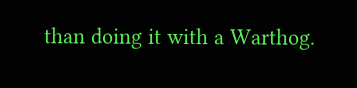than doing it with a Warthog.